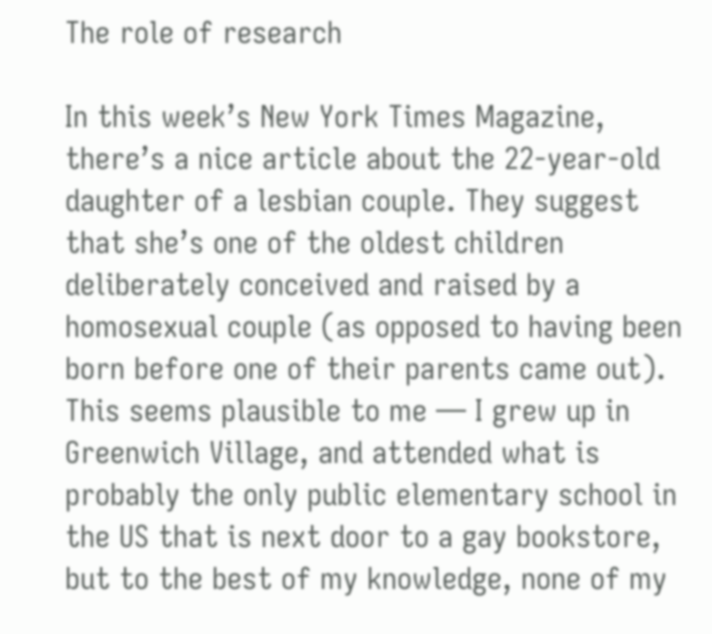The role of research

In this week’s New York Times Magazine, there’s a nice article about the 22-year-old daughter of a lesbian couple. They suggest that she’s one of the oldest children deliberately conceived and raised by a homosexual couple (as opposed to having been born before one of their parents came out). This seems plausible to me — I grew up in Greenwich Village, and attended what is probably the only public elementary school in the US that is next door to a gay bookstore, but to the best of my knowledge, none of my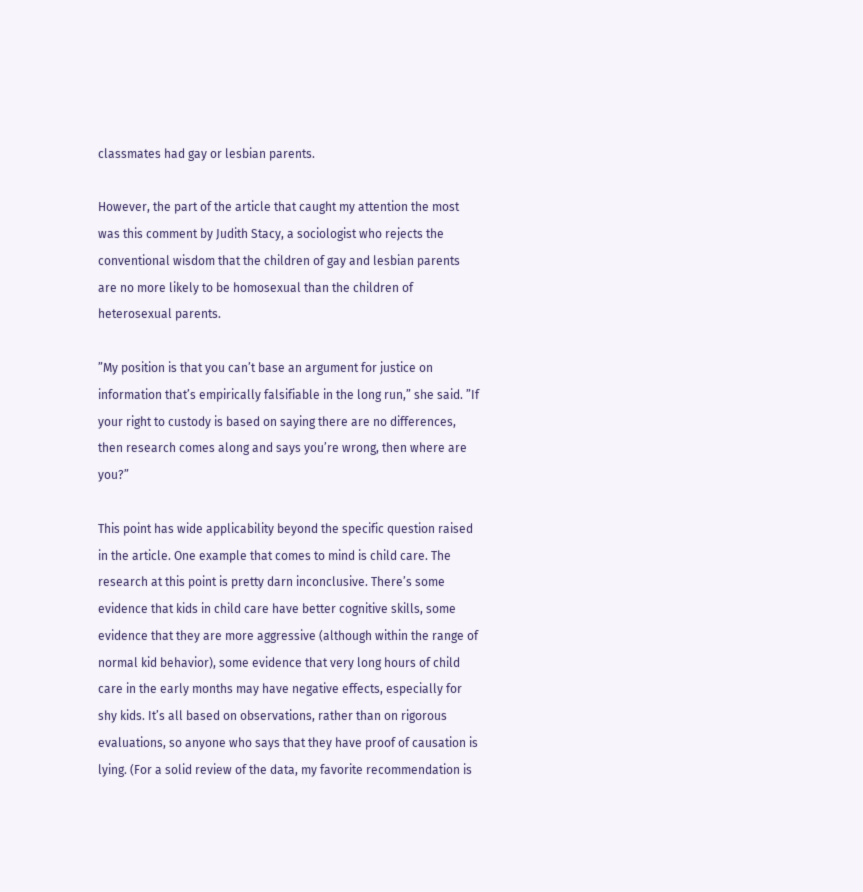classmates had gay or lesbian parents.

However, the part of the article that caught my attention the most was this comment by Judith Stacy, a sociologist who rejects the conventional wisdom that the children of gay and lesbian parents are no more likely to be homosexual than the children of heterosexual parents.

”My position is that you can’t base an argument for justice on information that’s empirically falsifiable in the long run,” she said. ”If your right to custody is based on saying there are no differences, then research comes along and says you’re wrong, then where are you?”

This point has wide applicability beyond the specific question raised in the article. One example that comes to mind is child care. The research at this point is pretty darn inconclusive. There’s some evidence that kids in child care have better cognitive skills, some evidence that they are more aggressive (although within the range of normal kid behavior), some evidence that very long hours of child care in the early months may have negative effects, especially for shy kids. It’s all based on observations, rather than on rigorous evaluations, so anyone who says that they have proof of causation is lying. (For a solid review of the data, my favorite recommendation is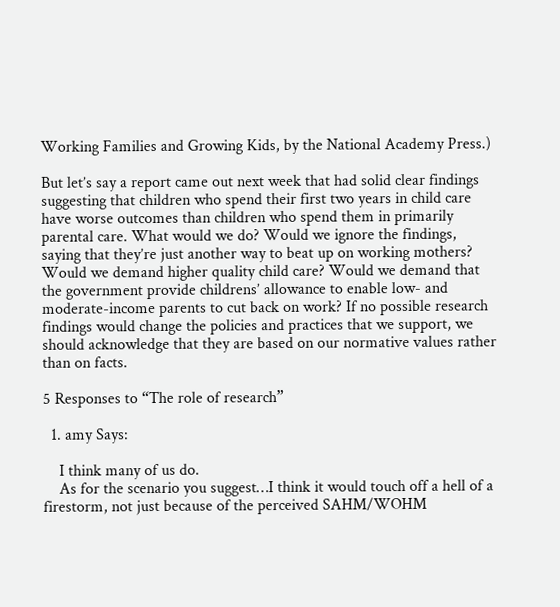Working Families and Growing Kids, by the National Academy Press.)

But let’s say a report came out next week that had solid clear findings suggesting that children who spend their first two years in child care have worse outcomes than children who spend them in primarily parental care. What would we do? Would we ignore the findings, saying that they’re just another way to beat up on working mothers? Would we demand higher quality child care? Would we demand that the government provide childrens’ allowance to enable low- and moderate-income parents to cut back on work? If no possible research findings would change the policies and practices that we support, we should acknowledge that they are based on our normative values rather than on facts.

5 Responses to “The role of research”

  1. amy Says:

    I think many of us do.
    As for the scenario you suggest…I think it would touch off a hell of a firestorm, not just because of the perceived SAHM/WOHM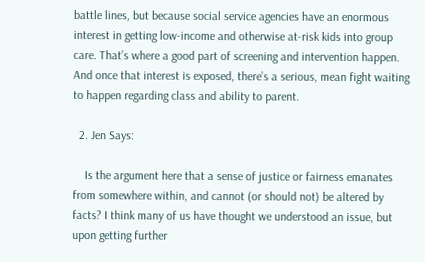battle lines, but because social service agencies have an enormous interest in getting low-income and otherwise at-risk kids into group care. That’s where a good part of screening and intervention happen. And once that interest is exposed, there’s a serious, mean fight waiting to happen regarding class and ability to parent.

  2. Jen Says:

    Is the argument here that a sense of justice or fairness emanates from somewhere within, and cannot (or should not) be altered by facts? I think many of us have thought we understood an issue, but upon getting further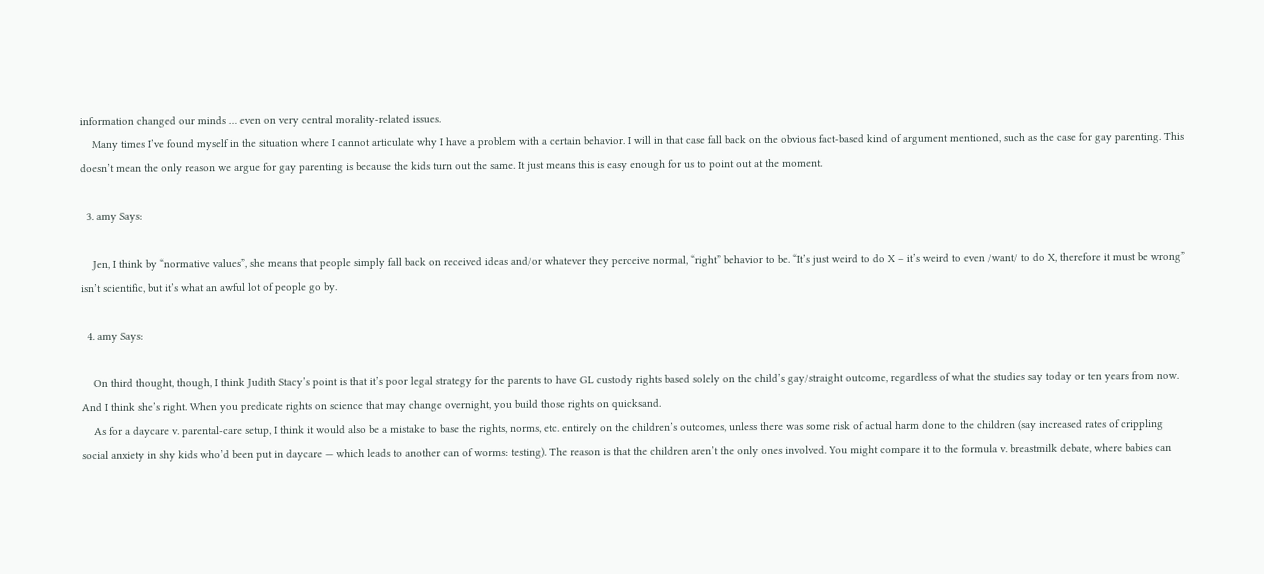information changed our minds … even on very central morality-related issues.
    Many times I’ve found myself in the situation where I cannot articulate why I have a problem with a certain behavior. I will in that case fall back on the obvious fact-based kind of argument mentioned, such as the case for gay parenting. This doesn’t mean the only reason we argue for gay parenting is because the kids turn out the same. It just means this is easy enough for us to point out at the moment.

  3. amy Says:

    Jen, I think by “normative values”, she means that people simply fall back on received ideas and/or whatever they perceive normal, “right” behavior to be. “It’s just weird to do X – it’s weird to even /want/ to do X, therefore it must be wrong” isn’t scientific, but it’s what an awful lot of people go by.

  4. amy Says:

    On third thought, though, I think Judith Stacy’s point is that it’s poor legal strategy for the parents to have GL custody rights based solely on the child’s gay/straight outcome, regardless of what the studies say today or ten years from now. And I think she’s right. When you predicate rights on science that may change overnight, you build those rights on quicksand.
    As for a daycare v. parental-care setup, I think it would also be a mistake to base the rights, norms, etc. entirely on the children’s outcomes, unless there was some risk of actual harm done to the children (say increased rates of crippling social anxiety in shy kids who’d been put in daycare — which leads to another can of worms: testing). The reason is that the children aren’t the only ones involved. You might compare it to the formula v. breastmilk debate, where babies can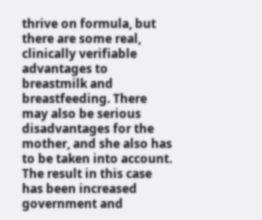thrive on formula, but there are some real, clinically verifiable advantages to breastmilk and breastfeeding. There may also be serious disadvantages for the mother, and she also has to be taken into account. The result in this case has been increased government and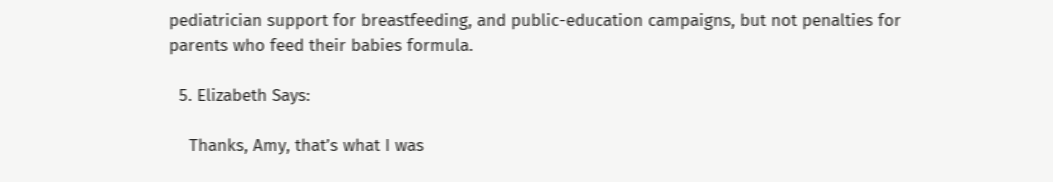pediatrician support for breastfeeding, and public-education campaigns, but not penalties for parents who feed their babies formula.

  5. Elizabeth Says:

    Thanks, Amy, that’s what I was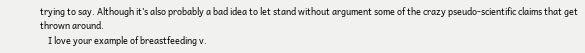trying to say. Although it’s also probably a bad idea to let stand without argument some of the crazy pseudo-scientific claims that get thrown around.
    I love your example of breastfeeding v.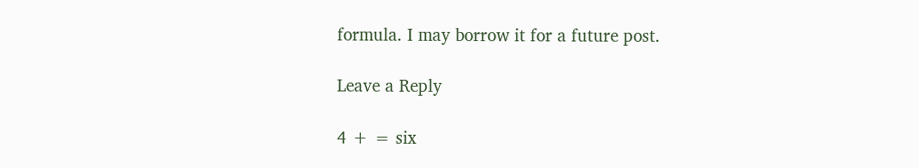formula. I may borrow it for a future post.

Leave a Reply

4 + = six